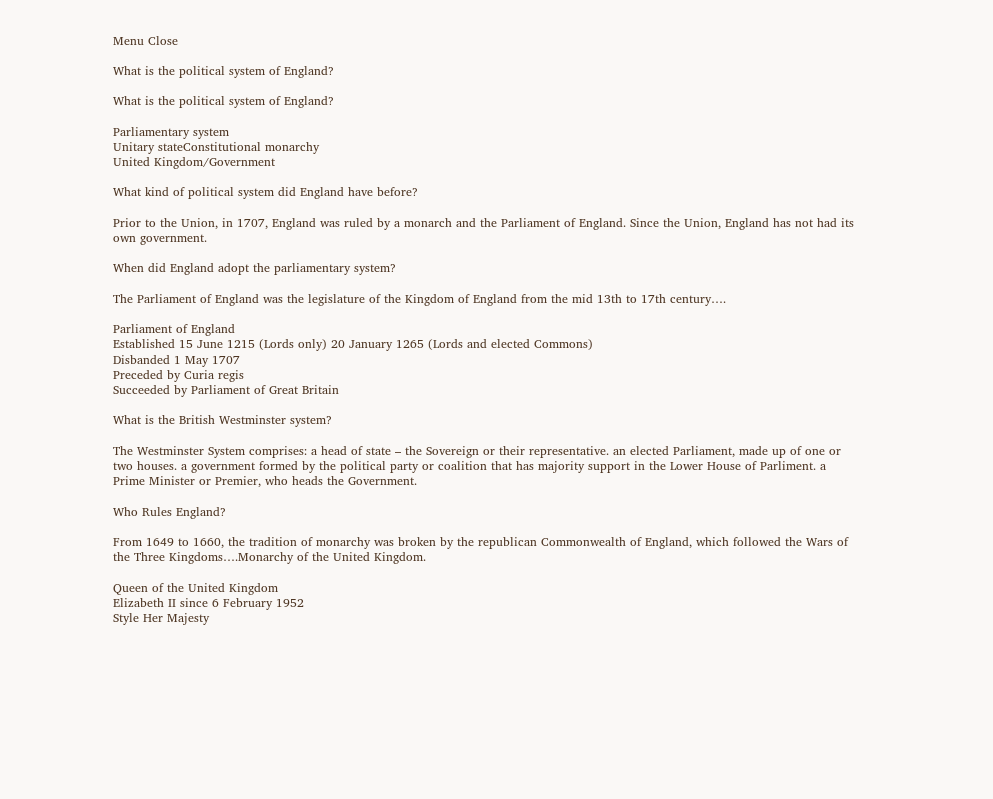Menu Close

What is the political system of England?

What is the political system of England?

Parliamentary system
Unitary stateConstitutional monarchy
United Kingdom/Government

What kind of political system did England have before?

Prior to the Union, in 1707, England was ruled by a monarch and the Parliament of England. Since the Union, England has not had its own government.

When did England adopt the parliamentary system?

The Parliament of England was the legislature of the Kingdom of England from the mid 13th to 17th century….

Parliament of England
Established 15 June 1215 (Lords only) 20 January 1265 (Lords and elected Commons)
Disbanded 1 May 1707
Preceded by Curia regis
Succeeded by Parliament of Great Britain

What is the British Westminster system?

The Westminster System comprises: a head of state – the Sovereign or their representative. an elected Parliament, made up of one or two houses. a government formed by the political party or coalition that has majority support in the Lower House of Parliment. a Prime Minister or Premier, who heads the Government.

Who Rules England?

From 1649 to 1660, the tradition of monarchy was broken by the republican Commonwealth of England, which followed the Wars of the Three Kingdoms….Monarchy of the United Kingdom.

Queen of the United Kingdom
Elizabeth II since 6 February 1952
Style Her Majesty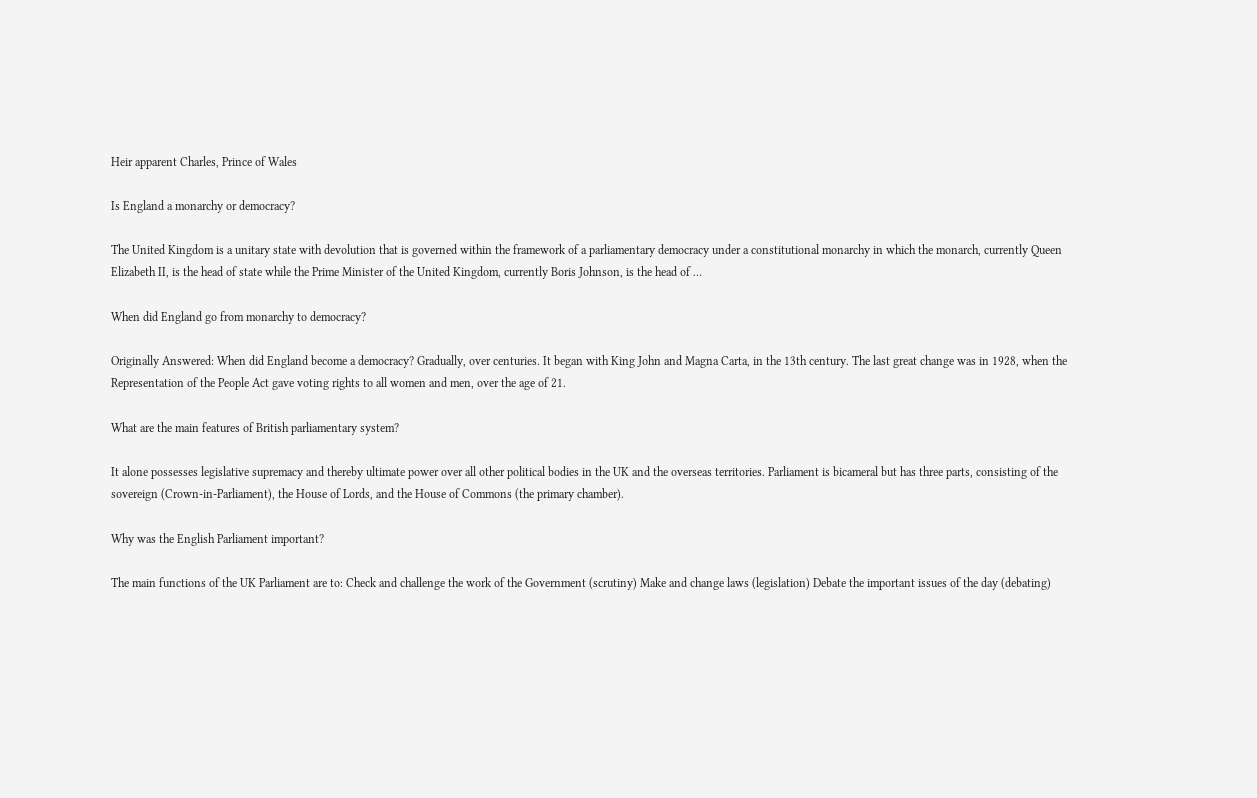Heir apparent Charles, Prince of Wales

Is England a monarchy or democracy?

The United Kingdom is a unitary state with devolution that is governed within the framework of a parliamentary democracy under a constitutional monarchy in which the monarch, currently Queen Elizabeth II, is the head of state while the Prime Minister of the United Kingdom, currently Boris Johnson, is the head of …

When did England go from monarchy to democracy?

Originally Answered: When did England become a democracy? Gradually, over centuries. It began with King John and Magna Carta, in the 13th century. The last great change was in 1928, when the Representation of the People Act gave voting rights to all women and men, over the age of 21.

What are the main features of British parliamentary system?

It alone possesses legislative supremacy and thereby ultimate power over all other political bodies in the UK and the overseas territories. Parliament is bicameral but has three parts, consisting of the sovereign (Crown-in-Parliament), the House of Lords, and the House of Commons (the primary chamber).

Why was the English Parliament important?

The main functions of the UK Parliament are to: Check and challenge the work of the Government (scrutiny) Make and change laws (legislation) Debate the important issues of the day (debating)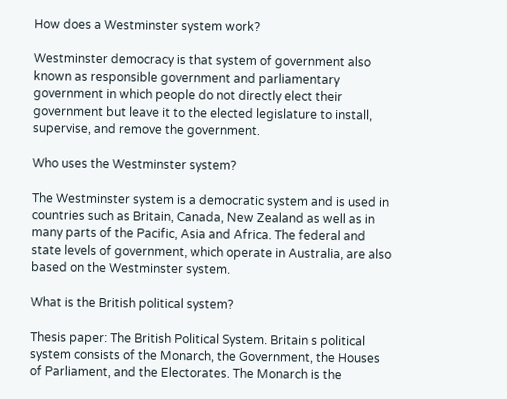How does a Westminster system work?

Westminster democracy is that system of government also known as responsible government and parliamentary government in which people do not directly elect their government but leave it to the elected legislature to install, supervise, and remove the government.

Who uses the Westminster system?

The Westminster system is a democratic system and is used in countries such as Britain, Canada, New Zealand as well as in many parts of the Pacific, Asia and Africa. The federal and state levels of government, which operate in Australia, are also based on the Westminster system.

What is the British political system?

Thesis paper: The British Political System. Britain s political system consists of the Monarch, the Government, the Houses of Parliament, and the Electorates. The Monarch is the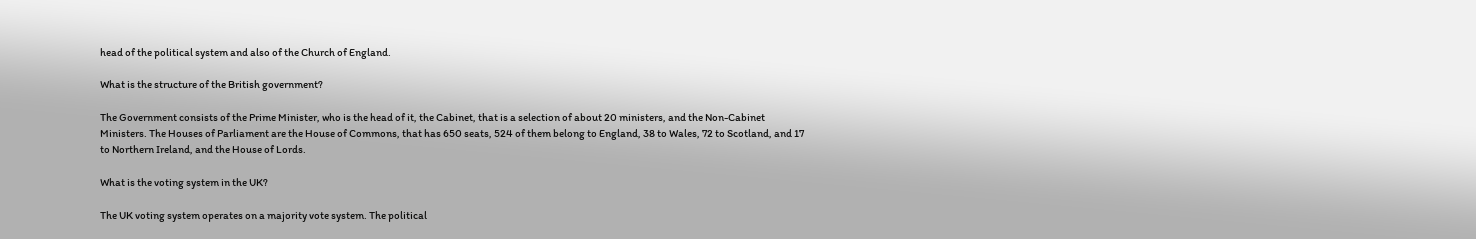head of the political system and also of the Church of England.

What is the structure of the British government?

The Government consists of the Prime Minister, who is the head of it, the Cabinet, that is a selection of about 20 ministers, and the Non-Cabinet Ministers. The Houses of Parliament are the House of Commons, that has 650 seats, 524 of them belong to England, 38 to Wales, 72 to Scotland, and 17 to Northern Ireland, and the House of Lords.

What is the voting system in the UK?

The UK voting system operates on a majority vote system. The political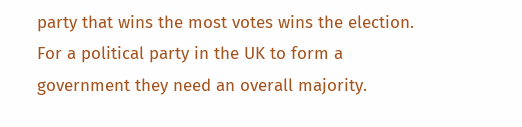party that wins the most votes wins the election. For a political party in the UK to form a government they need an overall majority.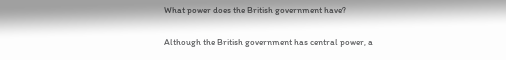What power does the British government have?

Although the British government has central power, a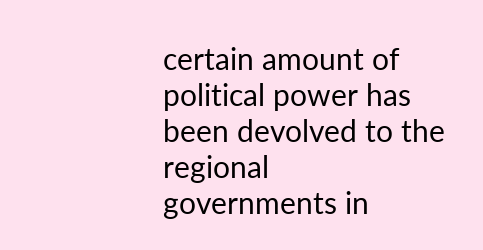certain amount of political power has been devolved to the regional governments in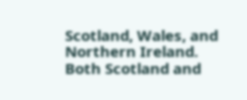Scotland, Wales, and Northern Ireland. Both Scotland and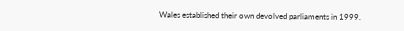Wales established their own devolved parliaments in 1999.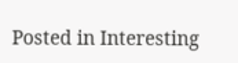Posted in Interesting